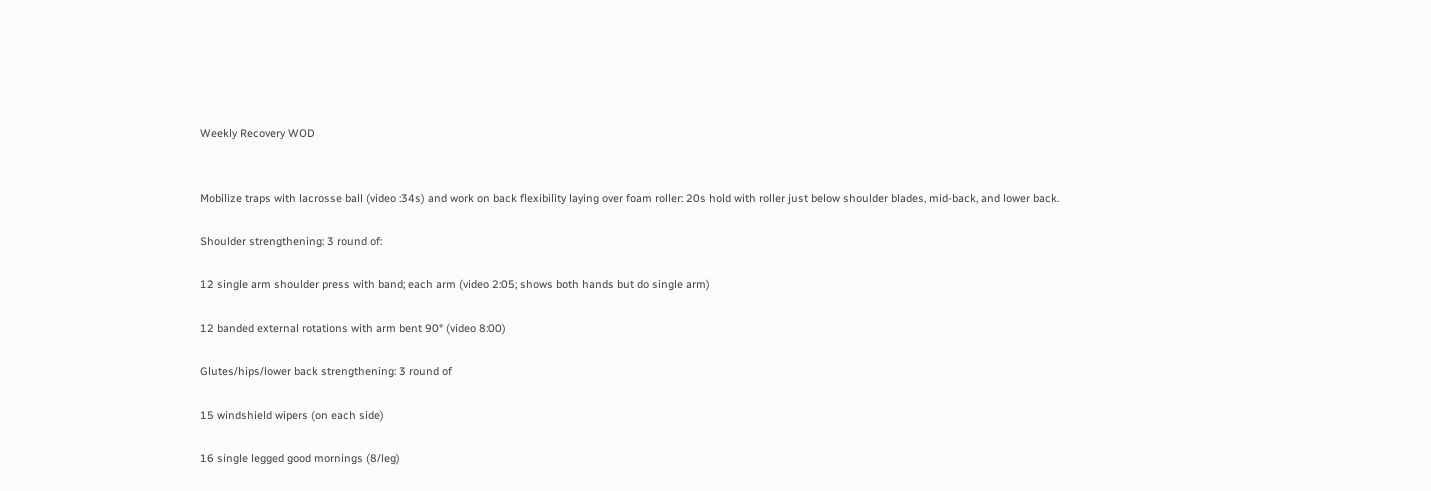Weekly Recovery WOD


Mobilize traps with lacrosse ball (video :34s) and work on back flexibility laying over foam roller: 20s hold with roller just below shoulder blades, mid-back, and lower back.

Shoulder strengthening: 3 round of:

12 single arm shoulder press with band; each arm (video 2:05; shows both hands but do single arm)

12 banded external rotations with arm bent 90° (video 8:00)

Glutes/hips/lower back strengthening: 3 round of

15 windshield wipers (on each side)

16 single legged good mornings (8/leg)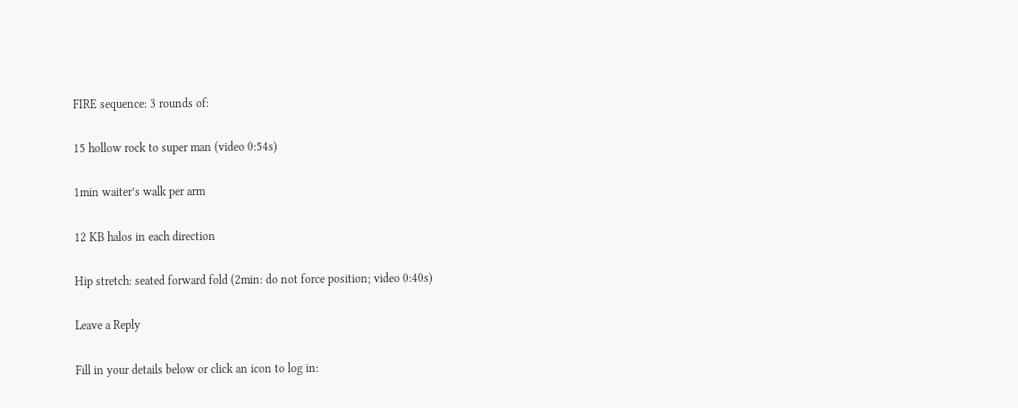FIRE sequence: 3 rounds of:

15 hollow rock to super man (video 0:54s)

1min waiter’s walk per arm

12 KB halos in each direction

Hip stretch: seated forward fold (2min: do not force position; video 0:40s)

Leave a Reply

Fill in your details below or click an icon to log in: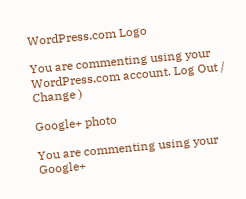WordPress.com Logo

You are commenting using your WordPress.com account. Log Out /  Change )

Google+ photo

You are commenting using your Google+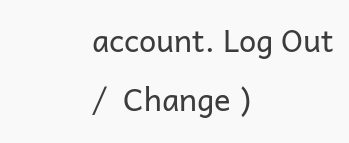account. Log Out /  Change )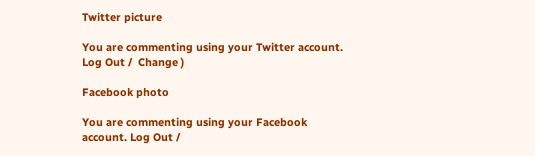Twitter picture

You are commenting using your Twitter account. Log Out /  Change )

Facebook photo

You are commenting using your Facebook account. Log Out /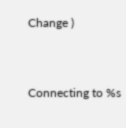Change )


Connecting to %s